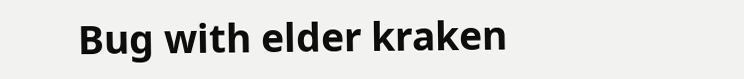Bug with elder kraken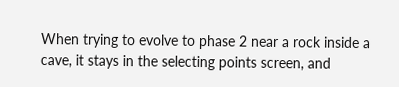When trying to evolve to phase 2 near a rock inside a cave, it stays in the selecting points screen, and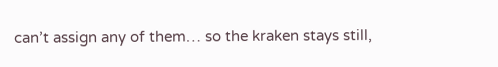can’t assign any of them… so the kraken stays still,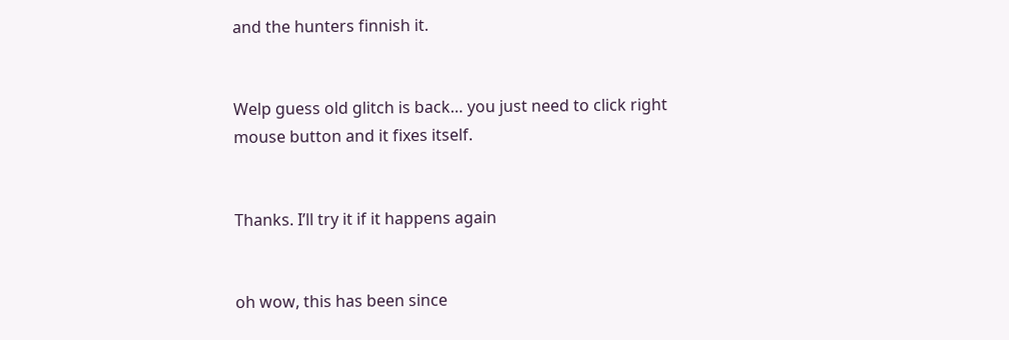and the hunters finnish it.


Welp guess old glitch is back… you just need to click right mouse button and it fixes itself.


Thanks. I’ll try it if it happens again


oh wow, this has been since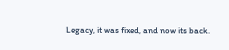Legacy, it was fixed, and now its back.